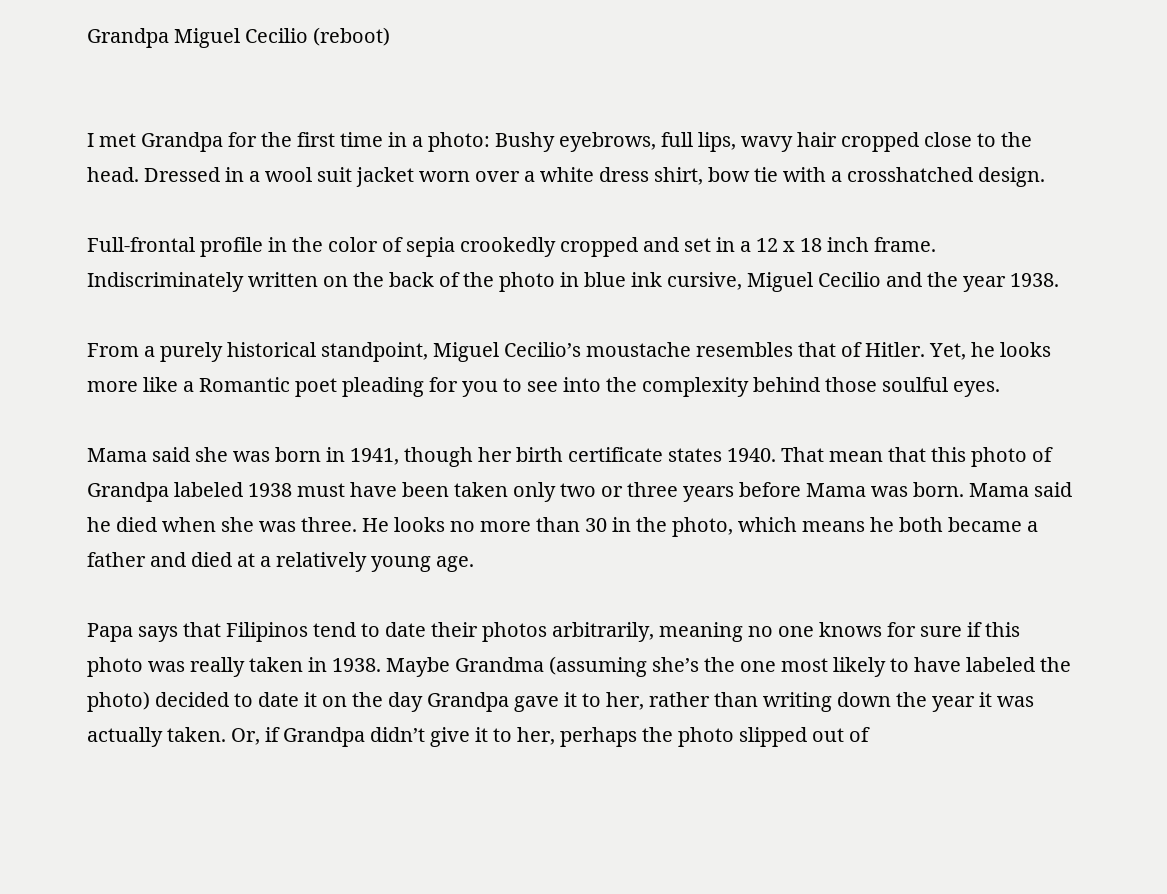Grandpa Miguel Cecilio (reboot)


I met Grandpa for the first time in a photo: Bushy eyebrows, full lips, wavy hair cropped close to the head. Dressed in a wool suit jacket worn over a white dress shirt, bow tie with a crosshatched design.

Full-frontal profile in the color of sepia crookedly cropped and set in a 12 x 18 inch frame. Indiscriminately written on the back of the photo in blue ink cursive, Miguel Cecilio and the year 1938.

From a purely historical standpoint, Miguel Cecilio’s moustache resembles that of Hitler. Yet, he looks more like a Romantic poet pleading for you to see into the complexity behind those soulful eyes.

Mama said she was born in 1941, though her birth certificate states 1940. That mean that this photo of Grandpa labeled 1938 must have been taken only two or three years before Mama was born. Mama said he died when she was three. He looks no more than 30 in the photo, which means he both became a father and died at a relatively young age.

Papa says that Filipinos tend to date their photos arbitrarily, meaning no one knows for sure if this photo was really taken in 1938. Maybe Grandma (assuming she’s the one most likely to have labeled the photo) decided to date it on the day Grandpa gave it to her, rather than writing down the year it was actually taken. Or, if Grandpa didn’t give it to her, perhaps the photo slipped out of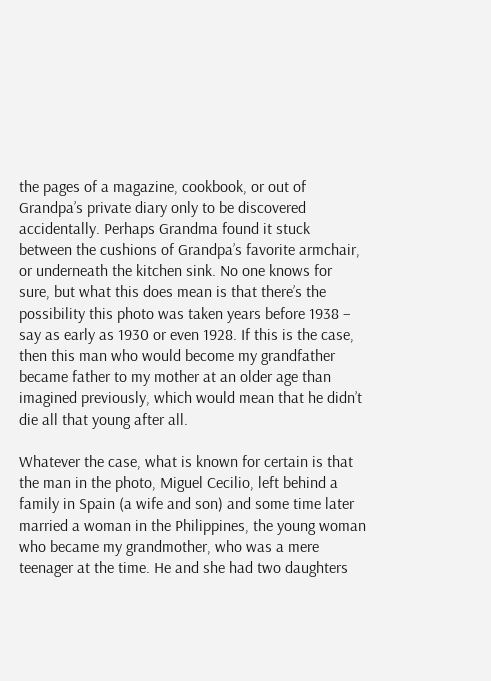the pages of a magazine, cookbook, or out of Grandpa’s private diary only to be discovered accidentally. Perhaps Grandma found it stuck between the cushions of Grandpa’s favorite armchair, or underneath the kitchen sink. No one knows for sure, but what this does mean is that there’s the possibility this photo was taken years before 1938 – say as early as 1930 or even 1928. If this is the case, then this man who would become my grandfather became father to my mother at an older age than imagined previously, which would mean that he didn’t die all that young after all.

Whatever the case, what is known for certain is that the man in the photo, Miguel Cecilio, left behind a family in Spain (a wife and son) and some time later married a woman in the Philippines, the young woman who became my grandmother, who was a mere teenager at the time. He and she had two daughters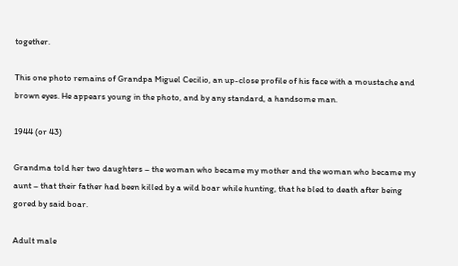together.

This one photo remains of Grandpa Miguel Cecilio, an up-close profile of his face with a moustache and brown eyes. He appears young in the photo, and by any standard, a handsome man.

1944 (or 43)

Grandma told her two daughters – the woman who became my mother and the woman who became my aunt – that their father had been killed by a wild boar while hunting, that he bled to death after being gored by said boar.

Adult male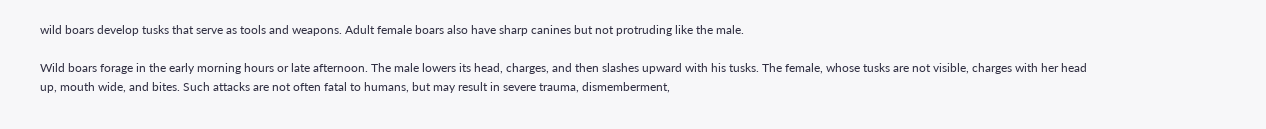wild boars develop tusks that serve as tools and weapons. Adult female boars also have sharp canines but not protruding like the male.

Wild boars forage in the early morning hours or late afternoon. The male lowers its head, charges, and then slashes upward with his tusks. The female, whose tusks are not visible, charges with her head up, mouth wide, and bites. Such attacks are not often fatal to humans, but may result in severe trauma, dismemberment,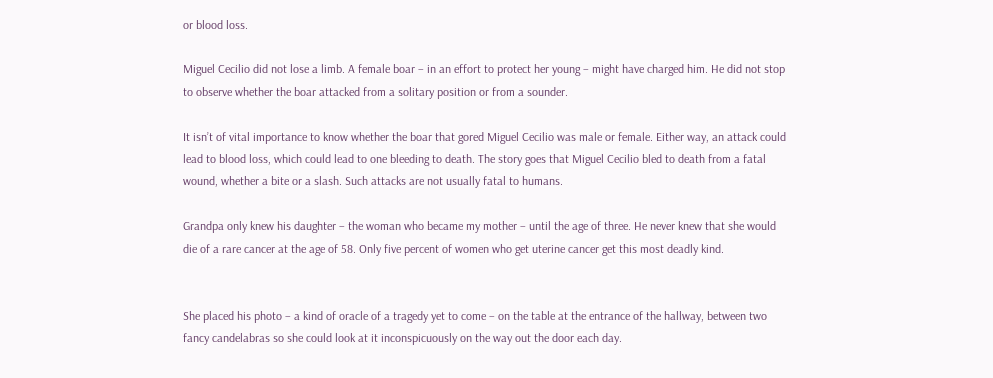or blood loss.

Miguel Cecilio did not lose a limb. A female boar – in an effort to protect her young – might have charged him. He did not stop to observe whether the boar attacked from a solitary position or from a sounder.

It isn’t of vital importance to know whether the boar that gored Miguel Cecilio was male or female. Either way, an attack could lead to blood loss, which could lead to one bleeding to death. The story goes that Miguel Cecilio bled to death from a fatal wound, whether a bite or a slash. Such attacks are not usually fatal to humans.

Grandpa only knew his daughter – the woman who became my mother – until the age of three. He never knew that she would die of a rare cancer at the age of 58. Only five percent of women who get uterine cancer get this most deadly kind.


She placed his photo – a kind of oracle of a tragedy yet to come – on the table at the entrance of the hallway, between two fancy candelabras so she could look at it inconspicuously on the way out the door each day.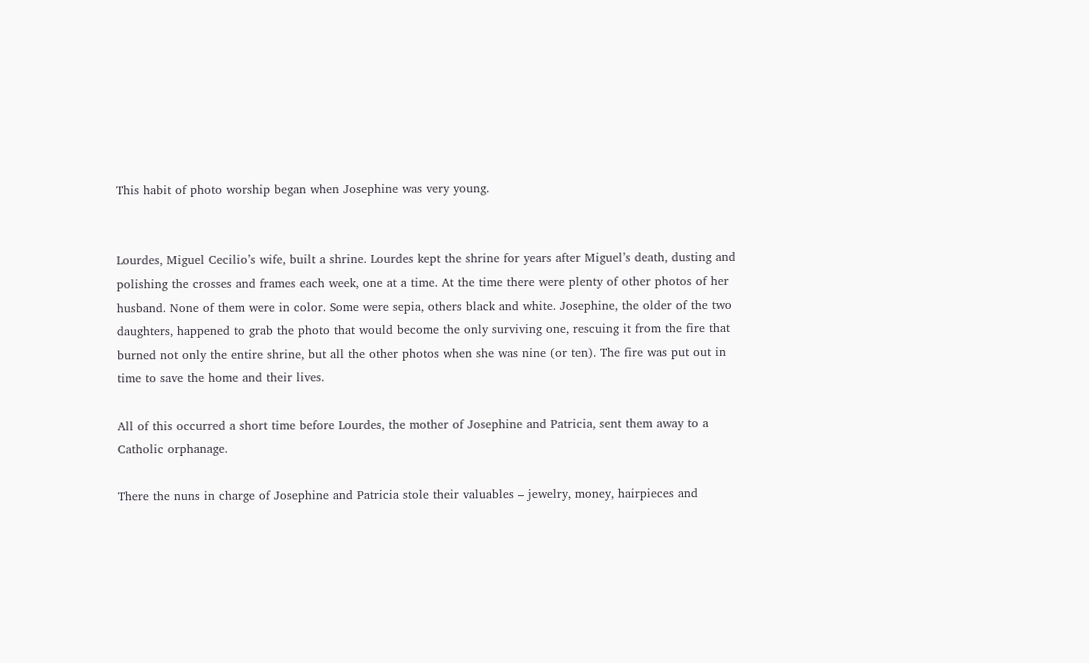This habit of photo worship began when Josephine was very young.


Lourdes, Miguel Cecilio’s wife, built a shrine. Lourdes kept the shrine for years after Miguel’s death, dusting and polishing the crosses and frames each week, one at a time. At the time there were plenty of other photos of her husband. None of them were in color. Some were sepia, others black and white. Josephine, the older of the two daughters, happened to grab the photo that would become the only surviving one, rescuing it from the fire that burned not only the entire shrine, but all the other photos when she was nine (or ten). The fire was put out in time to save the home and their lives.

All of this occurred a short time before Lourdes, the mother of Josephine and Patricia, sent them away to a Catholic orphanage.

There the nuns in charge of Josephine and Patricia stole their valuables – jewelry, money, hairpieces and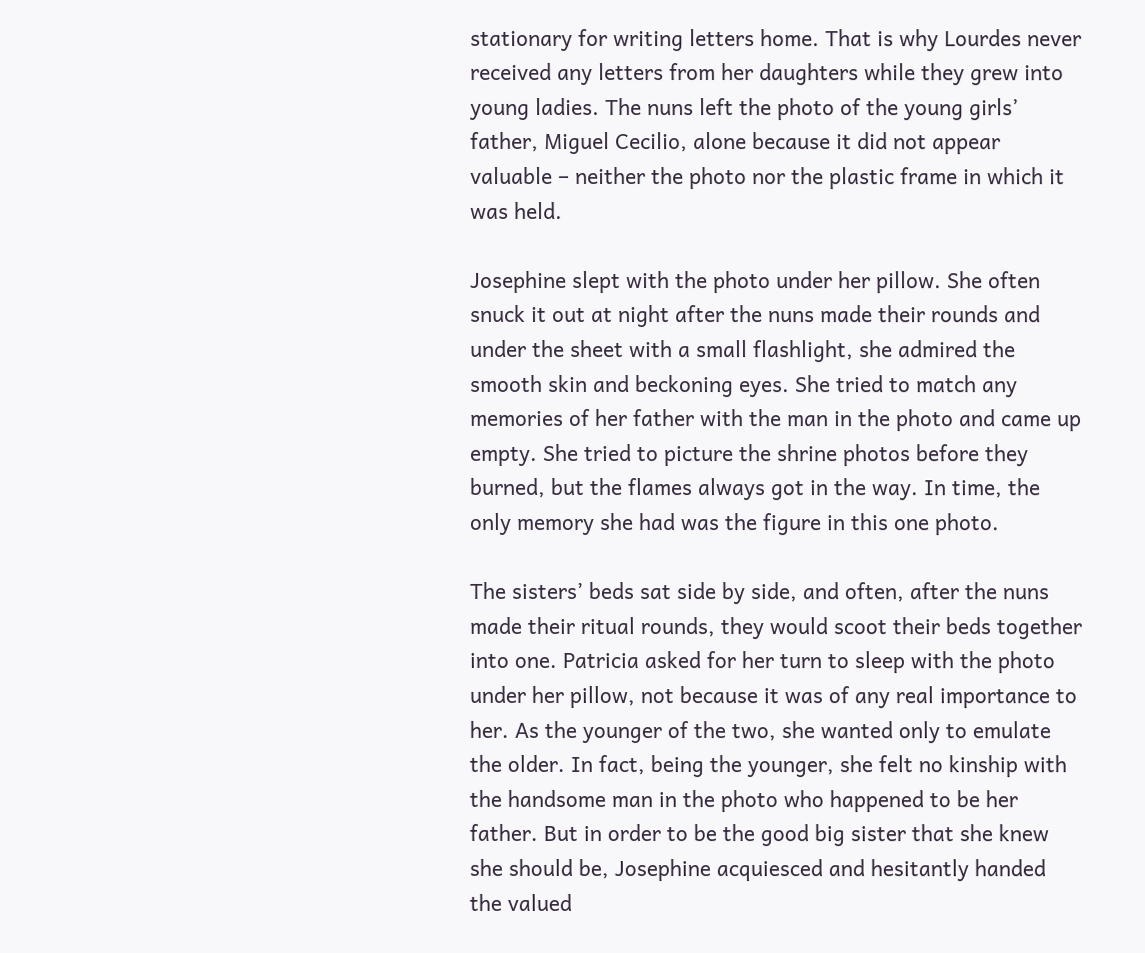stationary for writing letters home. That is why Lourdes never received any letters from her daughters while they grew into young ladies. The nuns left the photo of the young girls’ father, Miguel Cecilio, alone because it did not appear valuable – neither the photo nor the plastic frame in which it was held.

Josephine slept with the photo under her pillow. She often snuck it out at night after the nuns made their rounds and under the sheet with a small flashlight, she admired the smooth skin and beckoning eyes. She tried to match any memories of her father with the man in the photo and came up empty. She tried to picture the shrine photos before they burned, but the flames always got in the way. In time, the only memory she had was the figure in this one photo.

The sisters’ beds sat side by side, and often, after the nuns made their ritual rounds, they would scoot their beds together into one. Patricia asked for her turn to sleep with the photo under her pillow, not because it was of any real importance to her. As the younger of the two, she wanted only to emulate the older. In fact, being the younger, she felt no kinship with the handsome man in the photo who happened to be her father. But in order to be the good big sister that she knew she should be, Josephine acquiesced and hesitantly handed the valued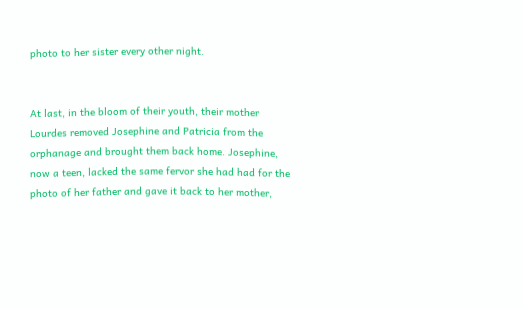photo to her sister every other night.


At last, in the bloom of their youth, their mother Lourdes removed Josephine and Patricia from the orphanage and brought them back home. Josephine, now a teen, lacked the same fervor she had had for the photo of her father and gave it back to her mother,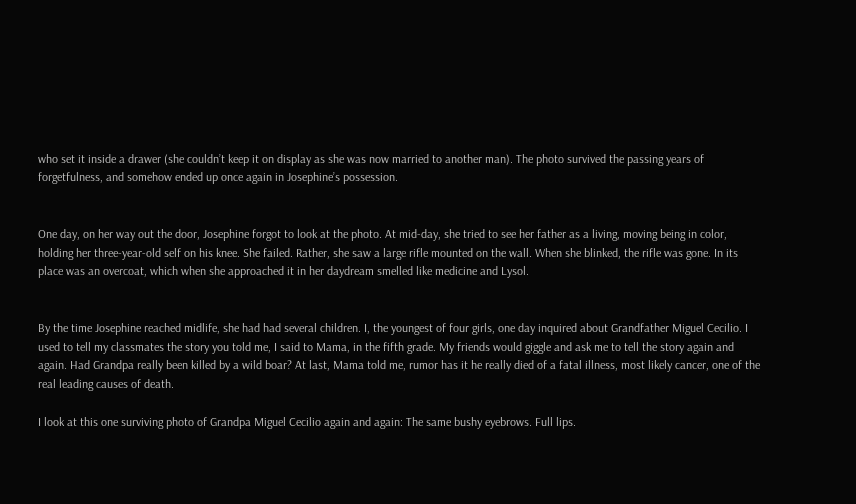who set it inside a drawer (she couldn’t keep it on display as she was now married to another man). The photo survived the passing years of forgetfulness, and somehow ended up once again in Josephine’s possession.


One day, on her way out the door, Josephine forgot to look at the photo. At mid-day, she tried to see her father as a living, moving being in color, holding her three-year-old self on his knee. She failed. Rather, she saw a large rifle mounted on the wall. When she blinked, the rifle was gone. In its place was an overcoat, which when she approached it in her daydream smelled like medicine and Lysol.


By the time Josephine reached midlife, she had had several children. I, the youngest of four girls, one day inquired about Grandfather Miguel Cecilio. I used to tell my classmates the story you told me, I said to Mama, in the fifth grade. My friends would giggle and ask me to tell the story again and again. Had Grandpa really been killed by a wild boar? At last, Mama told me, rumor has it he really died of a fatal illness, most likely cancer, one of the real leading causes of death.

I look at this one surviving photo of Grandpa Miguel Cecilio again and again: The same bushy eyebrows. Full lips.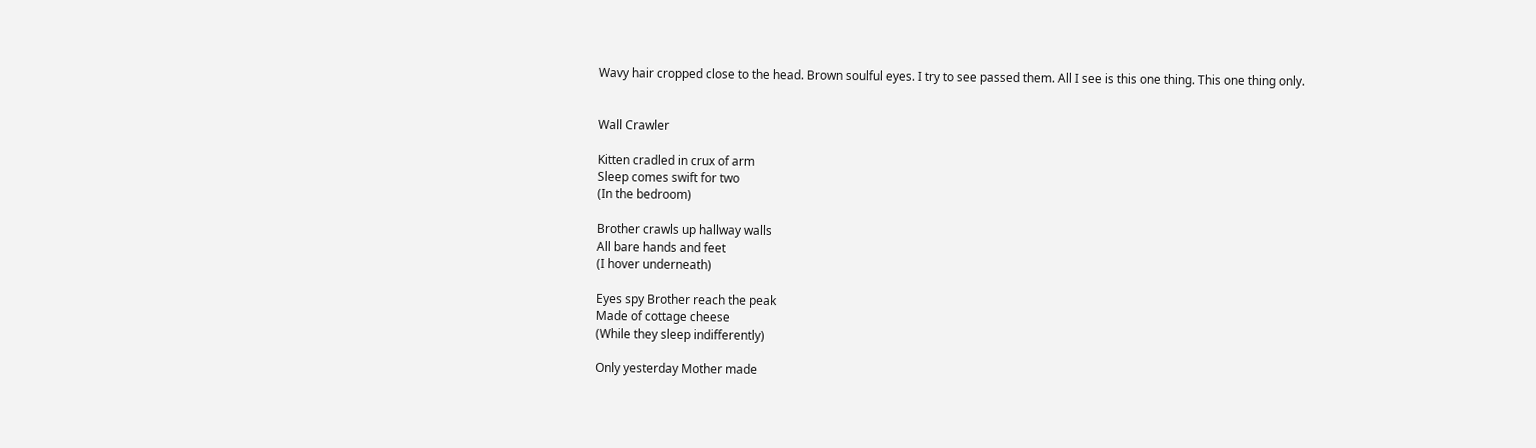Wavy hair cropped close to the head. Brown soulful eyes. I try to see passed them. All I see is this one thing. This one thing only.


Wall Crawler

Kitten cradled in crux of arm
Sleep comes swift for two
(In the bedroom)

Brother crawls up hallway walls
All bare hands and feet
(I hover underneath)

Eyes spy Brother reach the peak
Made of cottage cheese
(While they sleep indifferently)

Only yesterday Mother made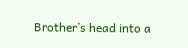Brother’s head into a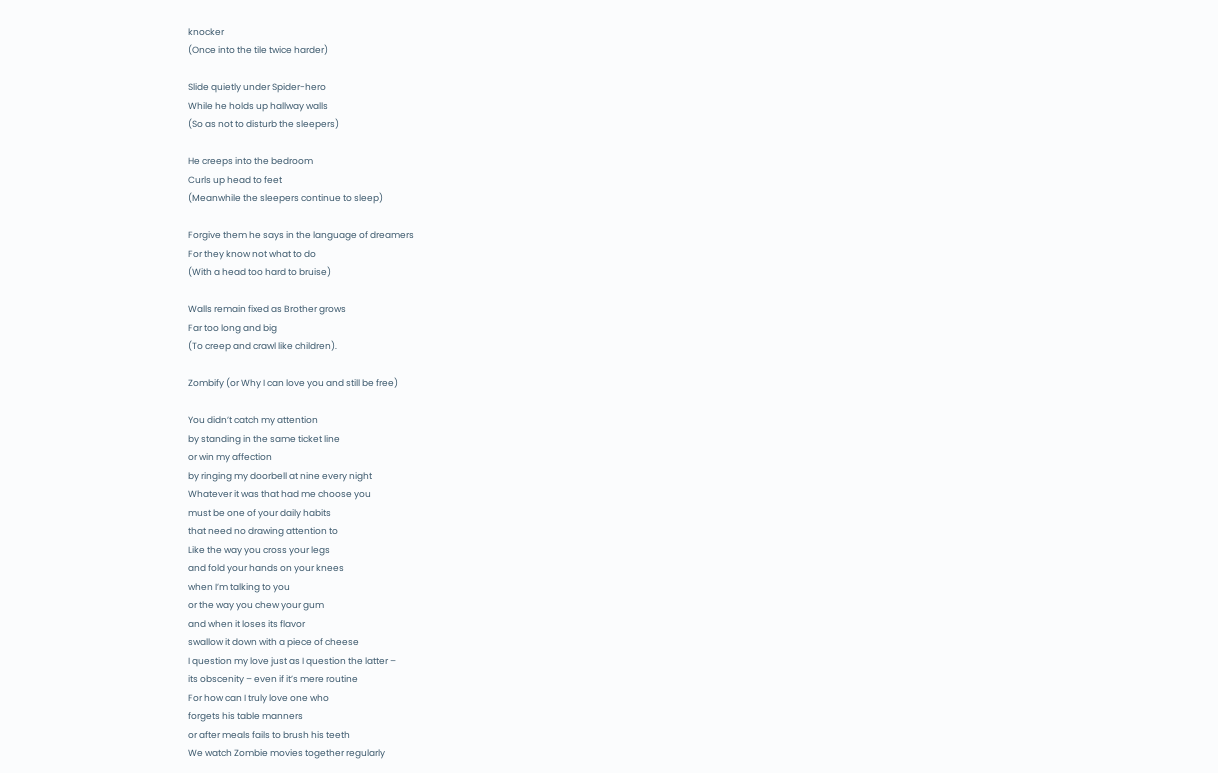knocker
(Once into the tile twice harder)

Slide quietly under Spider-hero
While he holds up hallway walls
(So as not to disturb the sleepers)

He creeps into the bedroom
Curls up head to feet
(Meanwhile the sleepers continue to sleep)

Forgive them he says in the language of dreamers
For they know not what to do
(With a head too hard to bruise)

Walls remain fixed as Brother grows
Far too long and big
(To creep and crawl like children).

Zombify (or Why I can love you and still be free)

You didn’t catch my attention
by standing in the same ticket line
or win my affection
by ringing my doorbell at nine every night
Whatever it was that had me choose you
must be one of your daily habits
that need no drawing attention to
Like the way you cross your legs
and fold your hands on your knees
when I’m talking to you
or the way you chew your gum
and when it loses its flavor
swallow it down with a piece of cheese
I question my love just as I question the latter –
its obscenity – even if it’s mere routine
For how can I truly love one who
forgets his table manners
or after meals fails to brush his teeth
We watch Zombie movies together regularly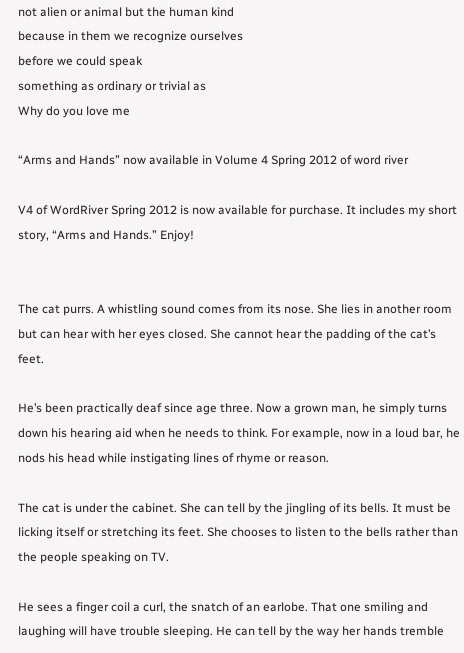not alien or animal but the human kind
because in them we recognize ourselves
before we could speak
something as ordinary or trivial as
Why do you love me

“Arms and Hands” now available in Volume 4 Spring 2012 of word river

V4 of WordRiver Spring 2012 is now available for purchase. It includes my short story, “Arms and Hands.” Enjoy!


The cat purrs. A whistling sound comes from its nose. She lies in another room but can hear with her eyes closed. She cannot hear the padding of the cat’s feet.

He’s been practically deaf since age three. Now a grown man, he simply turns down his hearing aid when he needs to think. For example, now in a loud bar, he nods his head while instigating lines of rhyme or reason.

The cat is under the cabinet. She can tell by the jingling of its bells. It must be licking itself or stretching its feet. She chooses to listen to the bells rather than the people speaking on TV.

He sees a finger coil a curl, the snatch of an earlobe. That one smiling and laughing will have trouble sleeping. He can tell by the way her hands tremble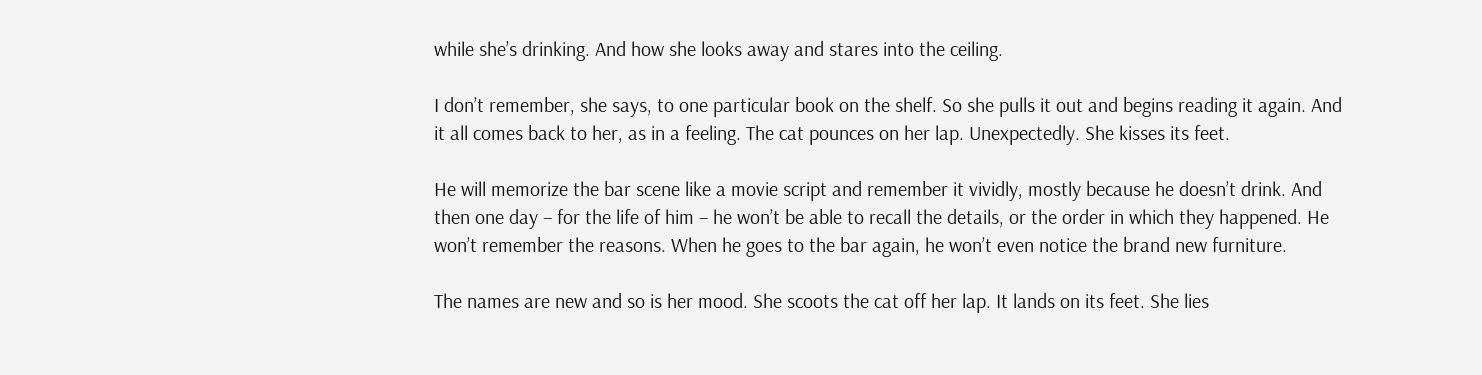while she’s drinking. And how she looks away and stares into the ceiling.

I don’t remember, she says, to one particular book on the shelf. So she pulls it out and begins reading it again. And it all comes back to her, as in a feeling. The cat pounces on her lap. Unexpectedly. She kisses its feet.

He will memorize the bar scene like a movie script and remember it vividly, mostly because he doesn’t drink. And then one day – for the life of him – he won’t be able to recall the details, or the order in which they happened. He won’t remember the reasons. When he goes to the bar again, he won’t even notice the brand new furniture.

The names are new and so is her mood. She scoots the cat off her lap. It lands on its feet. She lies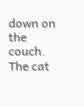down on the couch. The cat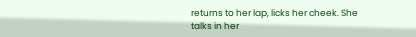returns to her lap, licks her cheek. She talks in her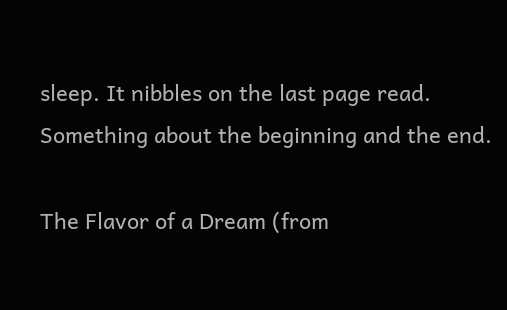sleep. It nibbles on the last page read. Something about the beginning and the end.

The Flavor of a Dream (from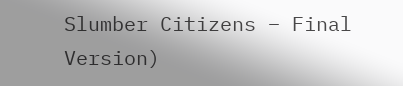Slumber Citizens – Final Version)